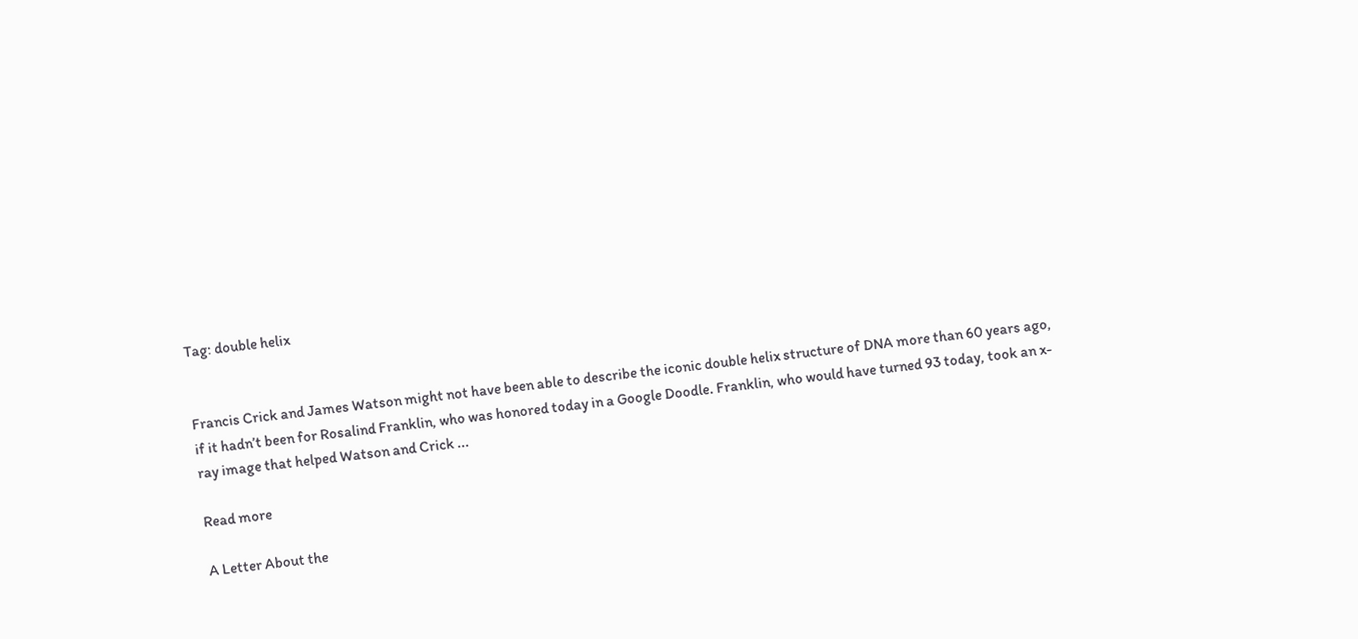Tag: double helix


Francis Crick and James Watson might not have been able to describe the iconic double helix structure of DNA more than 60 years ago, if it hadn’t been for Rosalind Franklin, who was honored today in a Google Doodle. Franklin, who would have turned 93 today, took an x-ray image that helped Watson and Crick ...

Read more

A Letter About the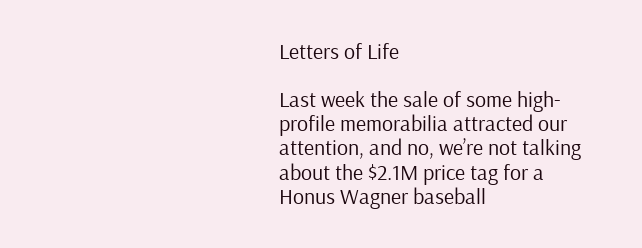Letters of Life

Last week the sale of some high-profile memorabilia attracted our attention, and no, we’re not talking about the $2.1M price tag for a Honus Wagner baseball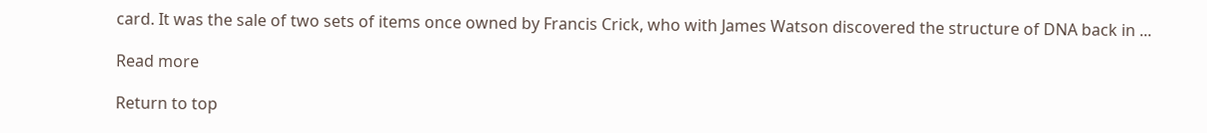card. It was the sale of two sets of items once owned by Francis Crick, who with James Watson discovered the structure of DNA back in ...

Read more

Return to top